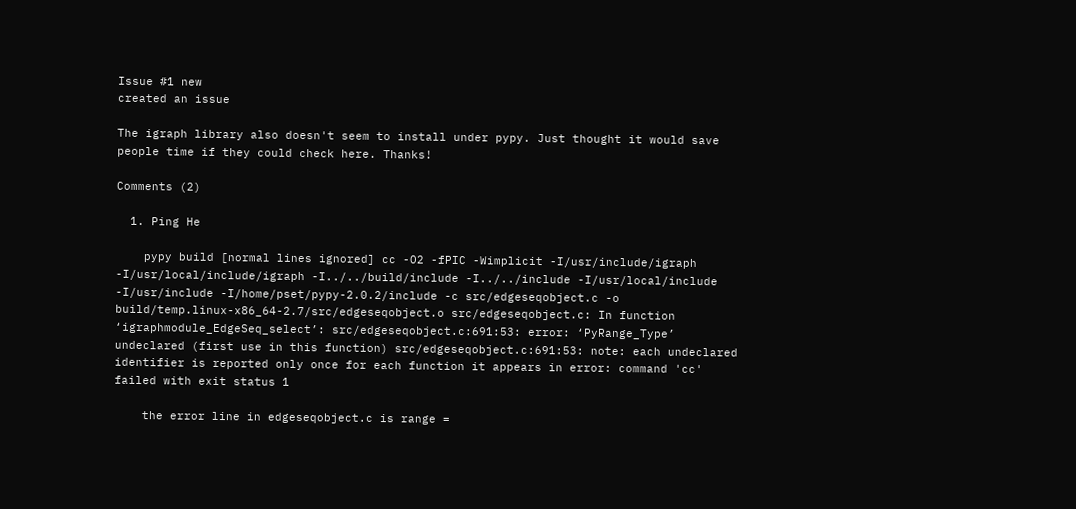Issue #1 new
created an issue

The igraph library also doesn't seem to install under pypy. Just thought it would save people time if they could check here. Thanks!

Comments (2)

  1. Ping He

    pypy build [normal lines ignored] cc -O2 -fPIC -Wimplicit -I/usr/include/igraph -I/usr/local/include/igraph -I../../build/include -I../../include -I/usr/local/include -I/usr/include -I/home/pset/pypy-2.0.2/include -c src/edgeseqobject.c -o build/temp.linux-x86_64-2.7/src/edgeseqobject.o src/edgeseqobject.c: In function ‘igraphmodule_EdgeSeq_select’: src/edgeseqobject.c:691:53: error: ‘PyRange_Type’ undeclared (first use in this function) src/edgeseqobject.c:691:53: note: each undeclared identifier is reported only once for each function it appears in error: command 'cc' failed with exit status 1

    the error line in edgeseqobject.c is range =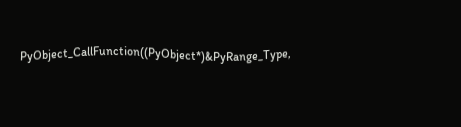PyObject_CallFunction((PyObject*)&PyRange_Type,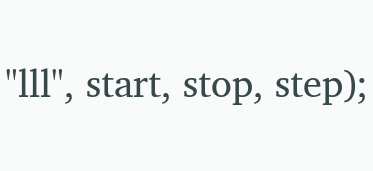"lll", start, stop, step);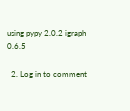using pypy 2.0.2 igraph 0.6.5

  2. Log in to comment